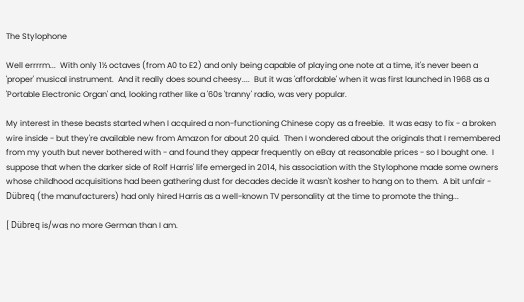The Stylophone

Well errrrm...  With only 1½ octaves (from A0 to E2) and only being capable of playing one note at a time, it's never been a 'proper' musical instrument.  And it really does sound cheesy....  But it was 'affordable' when it was first launched in 1968 as a 'Portable Electronic Organ' and, looking rather like a '60s 'tranny' radio, was very popular.

My interest in these beasts started when I acquired a non-functioning Chinese copy as a freebie.  It was easy to fix - a broken wire inside - but they're available new from Amazon for about 20 quid.  Then I wondered about the originals that I remembered from my youth but never bothered with - and found they appear frequently on eBay at reasonable prices - so I bought one.  I suppose that when the darker side of Rolf Harris' life emerged in 2014, his association with the Stylophone made some owners whose childhood acquisitions had been gathering dust for decades decide it wasn't kosher to hang on to them.  A bit unfair - Dübreq (the manufacturers) had only hired Harris as a well-known TV personality at the time to promote the thing...

[ Dübreq is/was no more German than I am.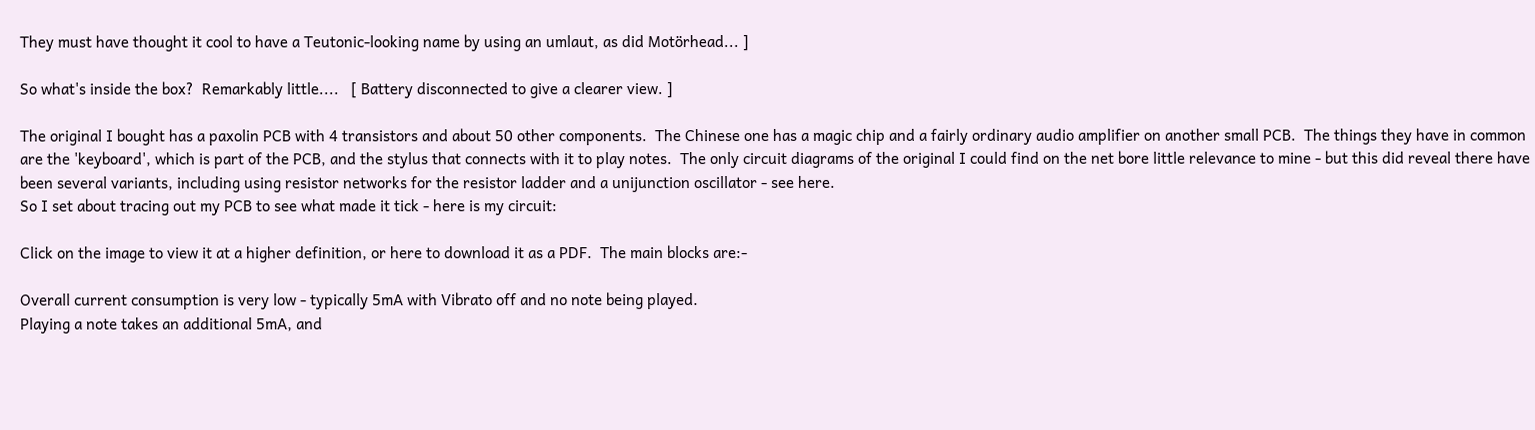They must have thought it cool to have a Teutonic-looking name by using an umlaut, as did Motörhead... ]

So what's inside the box?  Remarkably little....   [ Battery disconnected to give a clearer view. ]

The original I bought has a paxolin PCB with 4 transistors and about 50 other components.  The Chinese one has a magic chip and a fairly ordinary audio amplifier on another small PCB.  The things they have in common are the 'keyboard', which is part of the PCB, and the stylus that connects with it to play notes.  The only circuit diagrams of the original I could find on the net bore little relevance to mine - but this did reveal there have been several variants, including using resistor networks for the resistor ladder and a unijunction oscillator - see here.
So I set about tracing out my PCB to see what made it tick - here is my circuit:

Click on the image to view it at a higher definition, or here to download it as a PDF.  The main blocks are:-

Overall current consumption is very low - typically 5mA with Vibrato off and no note being played.
Playing a note takes an additional 5mA, and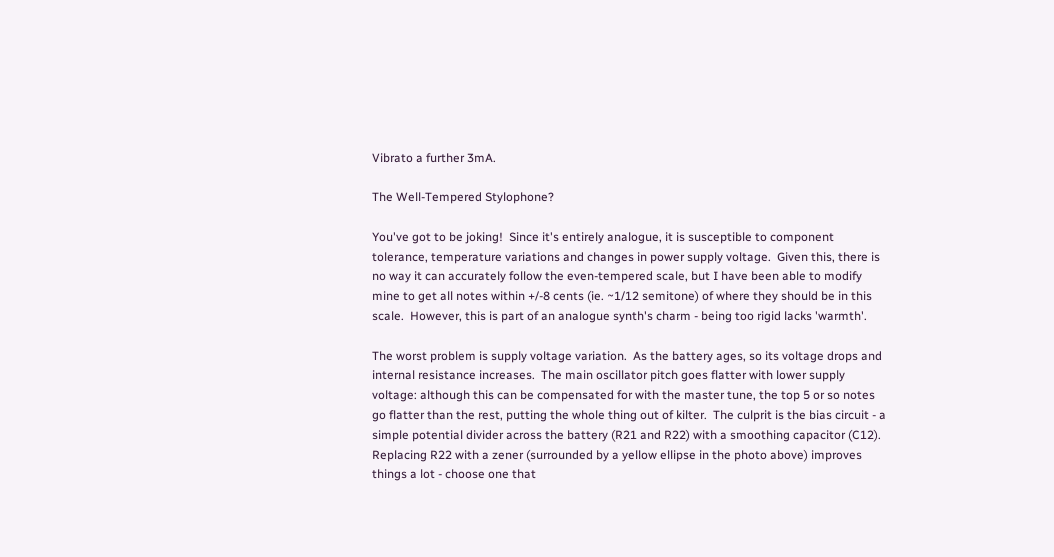Vibrato a further 3mA.

The Well-Tempered Stylophone?

You've got to be joking!  Since it's entirely analogue, it is susceptible to component tolerance, temperature variations and changes in power supply voltage.  Given this, there is no way it can accurately follow the even-tempered scale, but I have been able to modify mine to get all notes within +/-8 cents (ie. ~1/12 semitone) of where they should be in this scale.  However, this is part of an analogue synth's charm - being too rigid lacks 'warmth'.

The worst problem is supply voltage variation.  As the battery ages, so its voltage drops and internal resistance increases.  The main oscillator pitch goes flatter with lower supply voltage: although this can be compensated for with the master tune, the top 5 or so notes go flatter than the rest, putting the whole thing out of kilter.  The culprit is the bias circuit - a simple potential divider across the battery (R21 and R22) with a smoothing capacitor (C12).
Replacing R22 with a zener (surrounded by a yellow ellipse in the photo above) improves things a lot - choose one that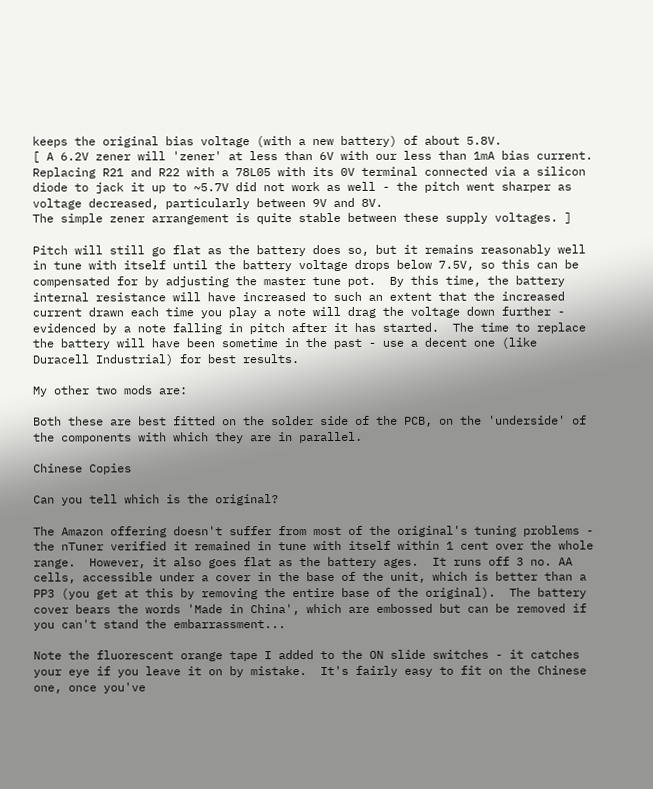keeps the original bias voltage (with a new battery) of about 5.8V.
[ A 6.2V zener will 'zener' at less than 6V with our less than 1mA bias current.
Replacing R21 and R22 with a 78L05 with its 0V terminal connected via a silicon diode to jack it up to ~5.7V did not work as well - the pitch went sharper as voltage decreased, particularly between 9V and 8V.
The simple zener arrangement is quite stable between these supply voltages. ]

Pitch will still go flat as the battery does so, but it remains reasonably well in tune with itself until the battery voltage drops below 7.5V, so this can be compensated for by adjusting the master tune pot.  By this time, the battery internal resistance will have increased to such an extent that the increased current drawn each time you play a note will drag the voltage down further - evidenced by a note falling in pitch after it has started.  The time to replace the battery will have been sometime in the past - use a decent one (like Duracell Industrial) for best results.

My other two mods are:

Both these are best fitted on the solder side of the PCB, on the 'underside' of the components with which they are in parallel.

Chinese Copies

Can you tell which is the original?

The Amazon offering doesn't suffer from most of the original's tuning problems - the nTuner verified it remained in tune with itself within 1 cent over the whole range.  However, it also goes flat as the battery ages.  It runs off 3 no. AA cells, accessible under a cover in the base of the unit, which is better than a PP3 (you get at this by removing the entire base of the original).  The battery cover bears the words 'Made in China', which are embossed but can be removed if you can't stand the embarrassment...

Note the fluorescent orange tape I added to the ON slide switches - it catches your eye if you leave it on by mistake.  It's fairly easy to fit on the Chinese one, once you've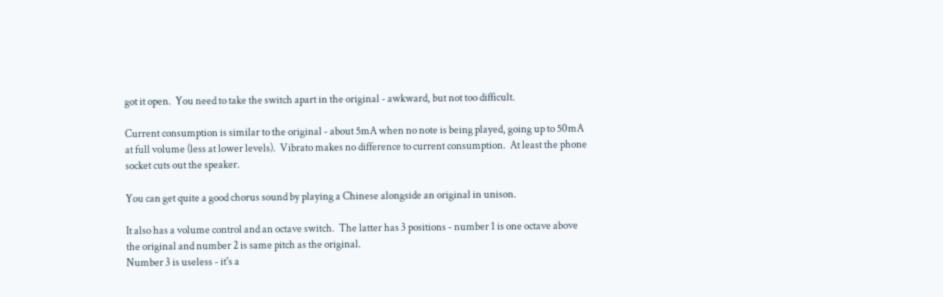got it open.  You need to take the switch apart in the original - awkward, but not too difficult.

Current consumption is similar to the original - about 5mA when no note is being played, going up to 50mA at full volume (less at lower levels).  Vibrato makes no difference to current consumption.  At least the phone socket cuts out the speaker.

You can get quite a good chorus sound by playing a Chinese alongside an original in unison.

It also has a volume control and an octave switch.  The latter has 3 positions - number 1 is one octave above the original and number 2 is same pitch as the original.
Number 3 is useless - it's a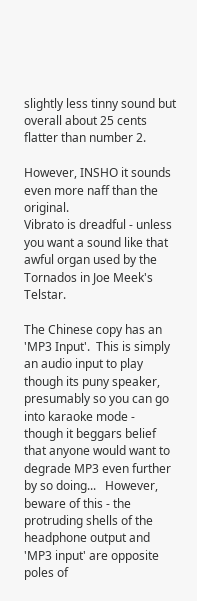slightly less tinny sound but overall about 25 cents flatter than number 2.

However, INSHO it sounds even more naff than the original.
Vibrato is dreadful - unless you want a sound like that awful organ used by the Tornados in Joe Meek's Telstar.

The Chinese copy has an 'MP3 Input'.  This is simply an audio input to play though its puny speaker, presumably so you can go into karaoke mode - though it beggars belief that anyone would want to degrade MP3 even further by so doing...   However, beware of this - the protruding shells of the headphone output and 'MP3 input' are opposite poles of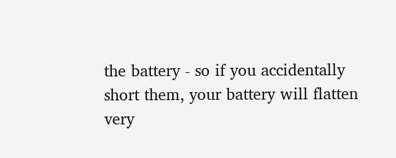the battery - so if you accidentally short them, your battery will flatten very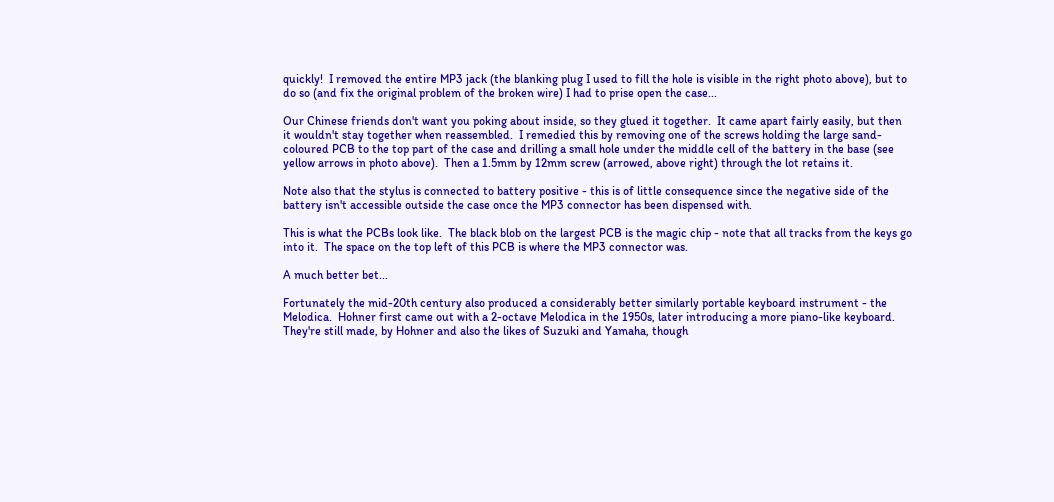quickly!  I removed the entire MP3 jack (the blanking plug I used to fill the hole is visible in the right photo above), but to do so (and fix the original problem of the broken wire) I had to prise open the case...

Our Chinese friends don't want you poking about inside, so they glued it together.  It came apart fairly easily, but then it wouldn't stay together when reassembled.  I remedied this by removing one of the screws holding the large sand-coloured PCB to the top part of the case and drilling a small hole under the middle cell of the battery in the base (see yellow arrows in photo above).  Then a 1.5mm by 12mm screw (arrowed, above right) through the lot retains it.

Note also that the stylus is connected to battery positive - this is of little consequence since the negative side of the battery isn't accessible outside the case once the MP3 connector has been dispensed with.

This is what the PCBs look like.  The black blob on the largest PCB is the magic chip - note that all tracks from the keys go into it.  The space on the top left of this PCB is where the MP3 connector was.

A much better bet...

Fortunately the mid-20th century also produced a considerably better similarly portable keyboard instrument - the Melodica.  Hohner first came out with a 2-octave Melodica in the 1950s, later introducing a more piano-like keyboard.  They're still made, by Hohner and also the likes of Suzuki and Yamaha, though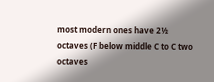most modern ones have 2½ octaves (F below middle C to C two octaves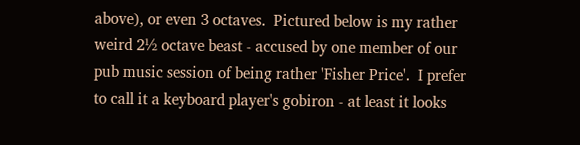above), or even 3 octaves.  Pictured below is my rather weird 2½ octave beast - accused by one member of our pub music session of being rather 'Fisher Price'.  I prefer to call it a keyboard player's gobiron - at least it looks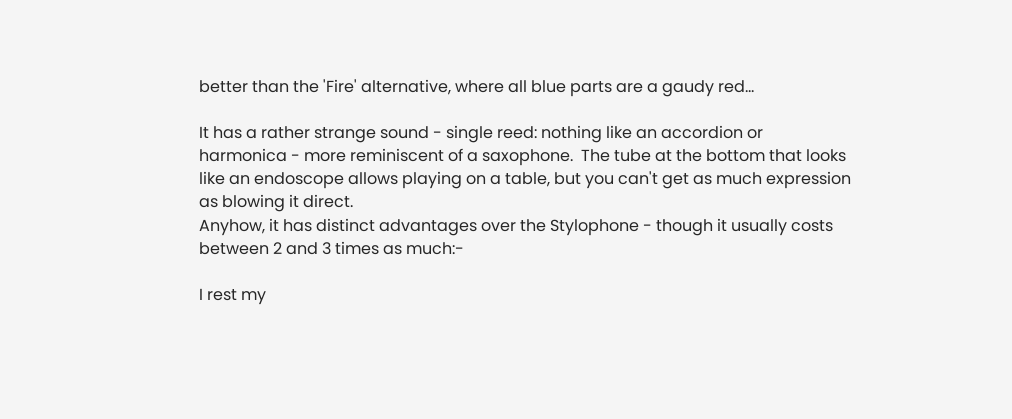better than the 'Fire' alternative, where all blue parts are a gaudy red...

It has a rather strange sound - single reed: nothing like an accordion or harmonica - more reminiscent of a saxophone.  The tube at the bottom that looks like an endoscope allows playing on a table, but you can't get as much expression as blowing it direct.
Anyhow, it has distinct advantages over the Stylophone - though it usually costs between 2 and 3 times as much:-

I rest my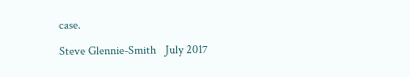case.

Steve Glennie-Smith   July 2017